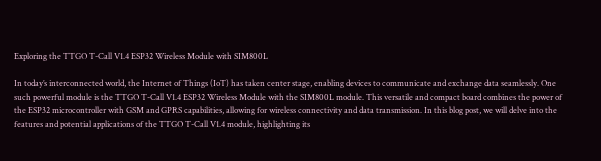Exploring the TTGO T-Call V1.4 ESP32 Wireless Module with SIM800L

In today’s interconnected world, the Internet of Things (IoT) has taken center stage, enabling devices to communicate and exchange data seamlessly. One such powerful module is the TTGO T-Call V1.4 ESP32 Wireless Module with the SIM800L module. This versatile and compact board combines the power of the ESP32 microcontroller with GSM and GPRS capabilities, allowing for wireless connectivity and data transmission. In this blog post, we will delve into the features and potential applications of the TTGO T-Call V1.4 module, highlighting its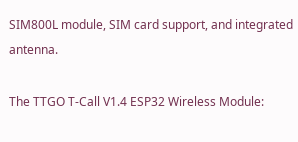SIM800L module, SIM card support, and integrated antenna.

The TTGO T-Call V1.4 ESP32 Wireless Module: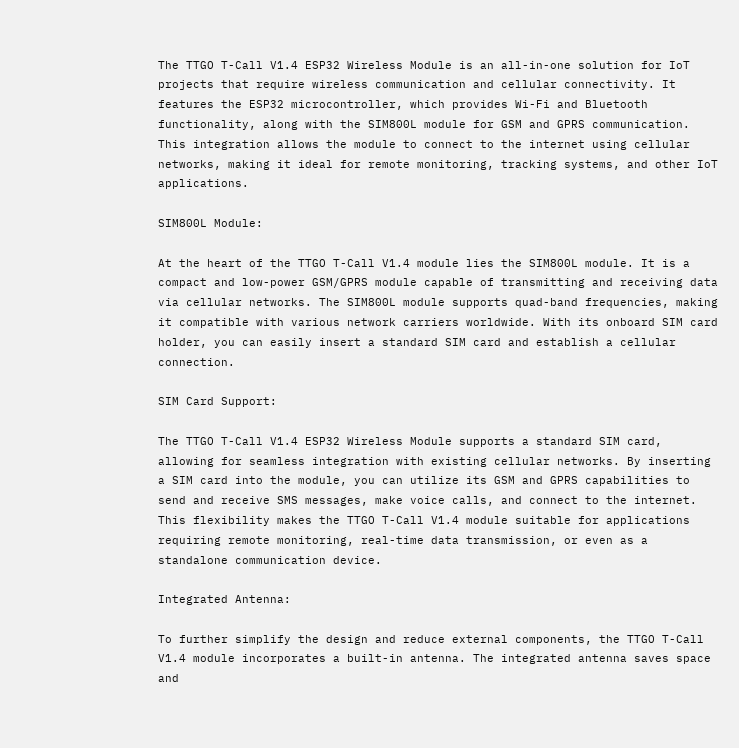The TTGO T-Call V1.4 ESP32 Wireless Module is an all-in-one solution for IoT projects that require wireless communication and cellular connectivity. It features the ESP32 microcontroller, which provides Wi-Fi and Bluetooth functionality, along with the SIM800L module for GSM and GPRS communication. This integration allows the module to connect to the internet using cellular networks, making it ideal for remote monitoring, tracking systems, and other IoT applications.

SIM800L Module:

At the heart of the TTGO T-Call V1.4 module lies the SIM800L module. It is a compact and low-power GSM/GPRS module capable of transmitting and receiving data via cellular networks. The SIM800L module supports quad-band frequencies, making it compatible with various network carriers worldwide. With its onboard SIM card holder, you can easily insert a standard SIM card and establish a cellular connection.

SIM Card Support:

The TTGO T-Call V1.4 ESP32 Wireless Module supports a standard SIM card, allowing for seamless integration with existing cellular networks. By inserting a SIM card into the module, you can utilize its GSM and GPRS capabilities to send and receive SMS messages, make voice calls, and connect to the internet. This flexibility makes the TTGO T-Call V1.4 module suitable for applications requiring remote monitoring, real-time data transmission, or even as a standalone communication device.

Integrated Antenna:

To further simplify the design and reduce external components, the TTGO T-Call V1.4 module incorporates a built-in antenna. The integrated antenna saves space and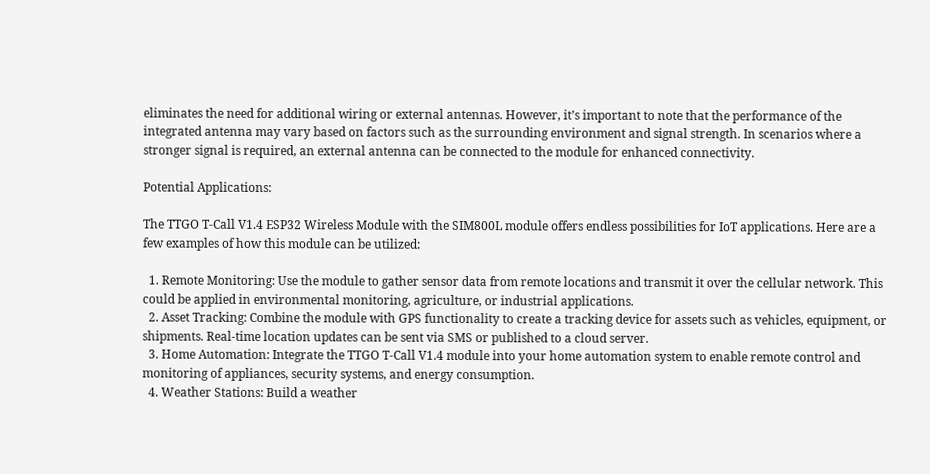eliminates the need for additional wiring or external antennas. However, it’s important to note that the performance of the integrated antenna may vary based on factors such as the surrounding environment and signal strength. In scenarios where a stronger signal is required, an external antenna can be connected to the module for enhanced connectivity.

Potential Applications:

The TTGO T-Call V1.4 ESP32 Wireless Module with the SIM800L module offers endless possibilities for IoT applications. Here are a few examples of how this module can be utilized:

  1. Remote Monitoring: Use the module to gather sensor data from remote locations and transmit it over the cellular network. This could be applied in environmental monitoring, agriculture, or industrial applications.
  2. Asset Tracking: Combine the module with GPS functionality to create a tracking device for assets such as vehicles, equipment, or shipments. Real-time location updates can be sent via SMS or published to a cloud server.
  3. Home Automation: Integrate the TTGO T-Call V1.4 module into your home automation system to enable remote control and monitoring of appliances, security systems, and energy consumption.
  4. Weather Stations: Build a weather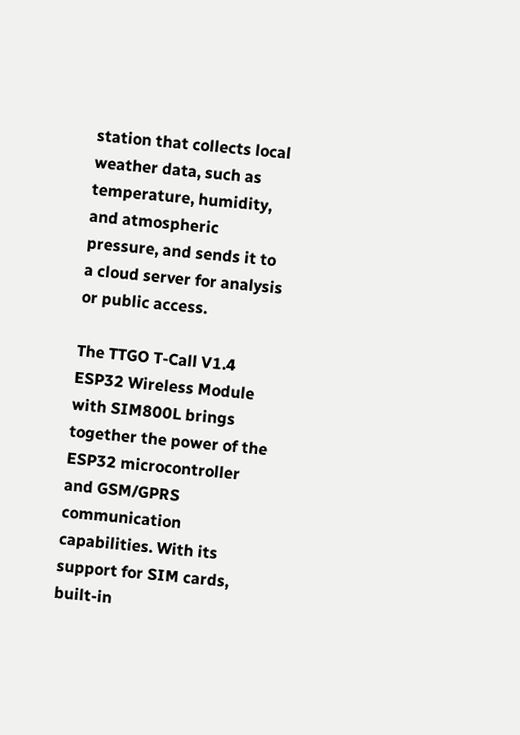station that collects local weather data, such as temperature, humidity, and atmospheric pressure, and sends it to a cloud server for analysis or public access.

The TTGO T-Call V1.4 ESP32 Wireless Module with SIM800L brings together the power of the ESP32 microcontroller and GSM/GPRS communication capabilities. With its support for SIM cards, built-in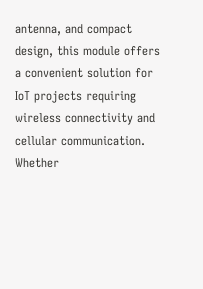antenna, and compact design, this module offers a convenient solution for IoT projects requiring wireless connectivity and cellular communication. Whether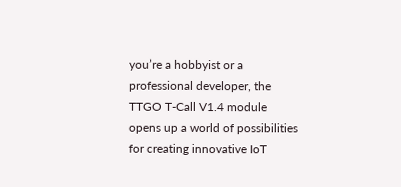you’re a hobbyist or a professional developer, the TTGO T-Call V1.4 module opens up a world of possibilities for creating innovative IoT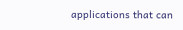applications that can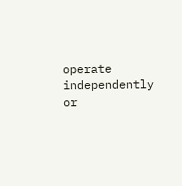operate independently or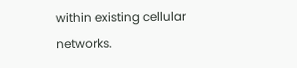within existing cellular networks.